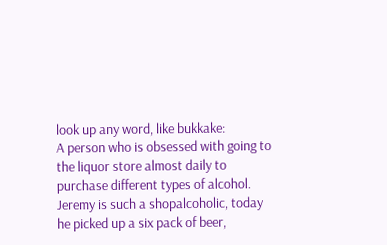look up any word, like bukkake:
A person who is obsessed with going to the liquor store almost daily to purchase different types of alcohol.
Jeremy is such a shopalcoholic, today he picked up a six pack of beer,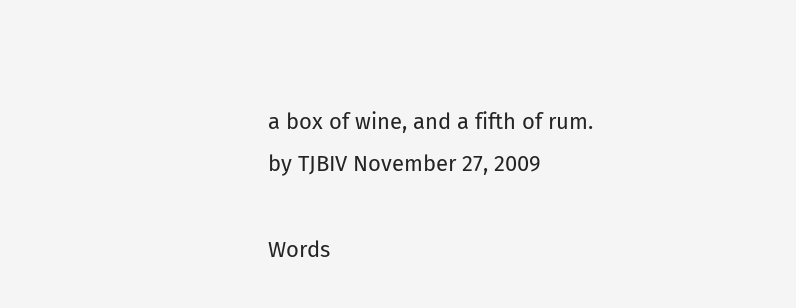a box of wine, and a fifth of rum.
by TJBIV November 27, 2009

Words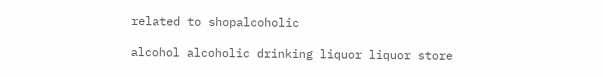related to shopalcoholic

alcohol alcoholic drinking liquor liquor store